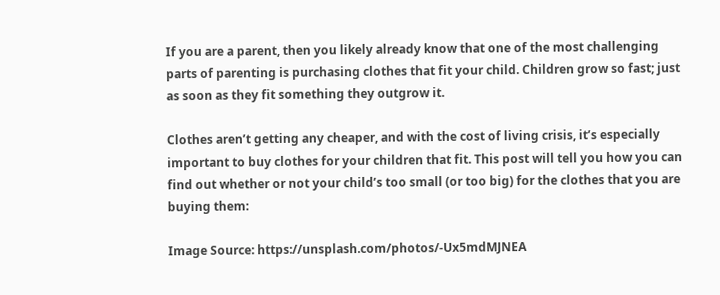If you are a parent, then you likely already know that one of the most challenging parts of parenting is purchasing clothes that fit your child. Children grow so fast; just as soon as they fit something they outgrow it.

Clothes aren’t getting any cheaper, and with the cost of living crisis, it’s especially important to buy clothes for your children that fit. This post will tell you how you can find out whether or not your child’s too small (or too big) for the clothes that you are buying them:

Image Source: https://unsplash.com/photos/-Ux5mdMJNEA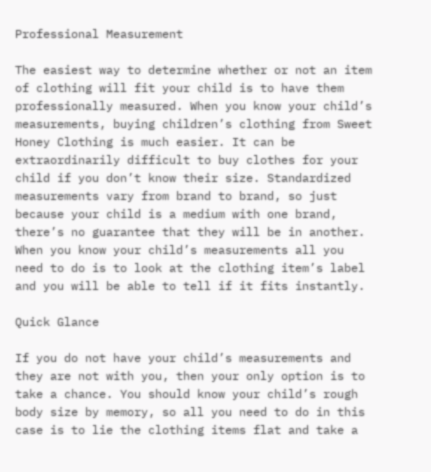Professional Measurement

The easiest way to determine whether or not an item of clothing will fit your child is to have them professionally measured. When you know your child’s measurements, buying children’s clothing from Sweet Honey Clothing is much easier. It can be extraordinarily difficult to buy clothes for your child if you don’t know their size. Standardized measurements vary from brand to brand, so just because your child is a medium with one brand, there’s no guarantee that they will be in another. When you know your child’s measurements all you need to do is to look at the clothing item’s label and you will be able to tell if it fits instantly.

Quick Glance

If you do not have your child’s measurements and they are not with you, then your only option is to take a chance. You should know your child’s rough body size by memory, so all you need to do in this case is to lie the clothing items flat and take a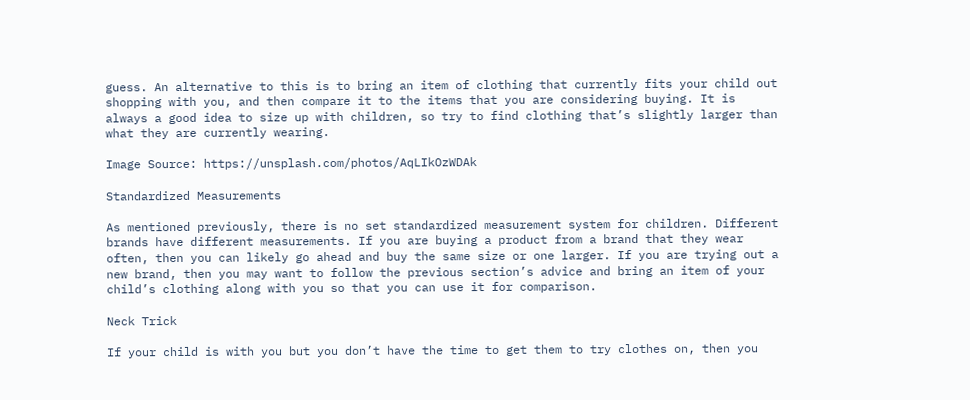guess. An alternative to this is to bring an item of clothing that currently fits your child out shopping with you, and then compare it to the items that you are considering buying. It is always a good idea to size up with children, so try to find clothing that’s slightly larger than what they are currently wearing.

Image Source: https://unsplash.com/photos/AqLIkOzWDAk

Standardized Measurements

As mentioned previously, there is no set standardized measurement system for children. Different brands have different measurements. If you are buying a product from a brand that they wear often, then you can likely go ahead and buy the same size or one larger. If you are trying out a new brand, then you may want to follow the previous section’s advice and bring an item of your child’s clothing along with you so that you can use it for comparison.

Neck Trick

If your child is with you but you don’t have the time to get them to try clothes on, then you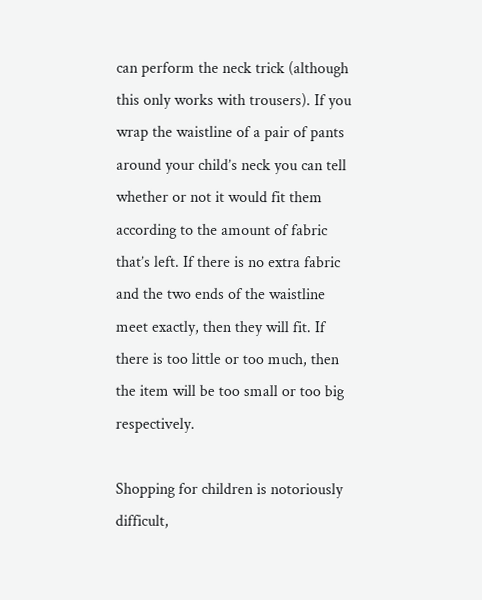can perform the neck trick (although this only works with trousers). If you wrap the waistline of a pair of pants around your child’s neck you can tell whether or not it would fit them according to the amount of fabric that’s left. If there is no extra fabric and the two ends of the waistline meet exactly, then they will fit. If there is too little or too much, then the item will be too small or too big respectively.

Shopping for children is notoriously difficult,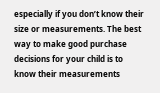especially if you don’t know their size or measurements. The best way to make good purchase decisions for your child is to know their measurements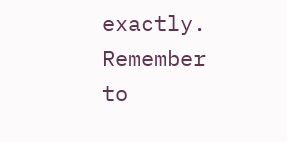exactly. Remember to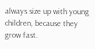always size up with young children, because they grow fast.